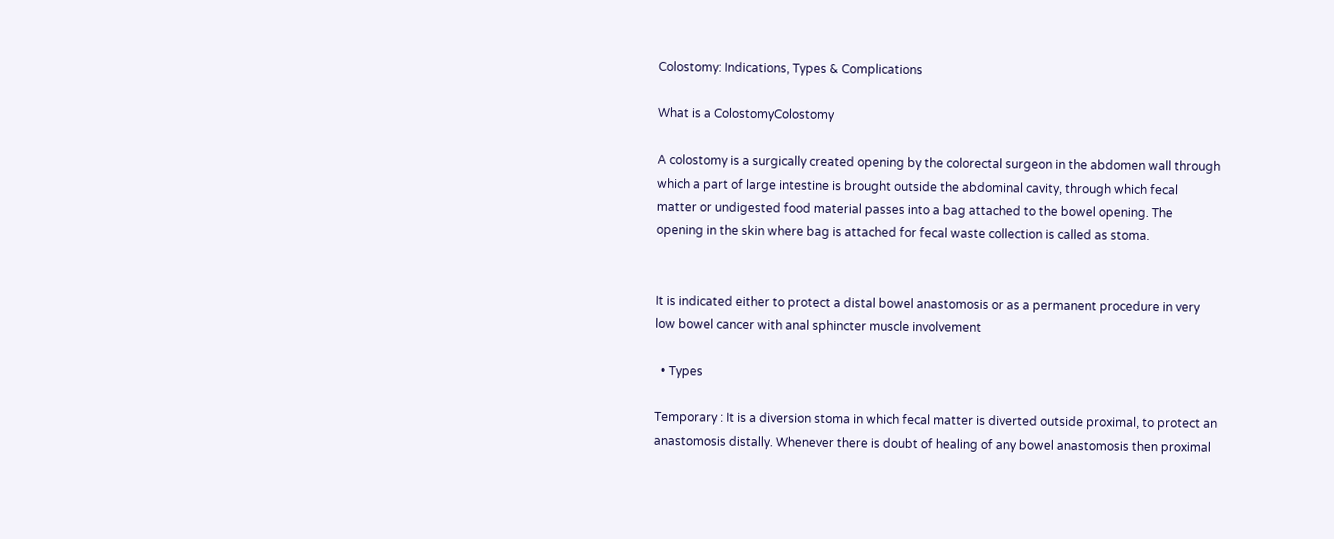Colostomy: Indications, Types & Complications

What is a ColostomyColostomy

A colostomy is a surgically created opening by the colorectal surgeon in the abdomen wall through which a part of large intestine is brought outside the abdominal cavity, through which fecal matter or undigested food material passes into a bag attached to the bowel opening. The opening in the skin where bag is attached for fecal waste collection is called as stoma.


It is indicated either to protect a distal bowel anastomosis or as a permanent procedure in very low bowel cancer with anal sphincter muscle involvement

  • Types

Temporary : It is a diversion stoma in which fecal matter is diverted outside proximal, to protect an anastomosis distally. Whenever there is doubt of healing of any bowel anastomosis then proximal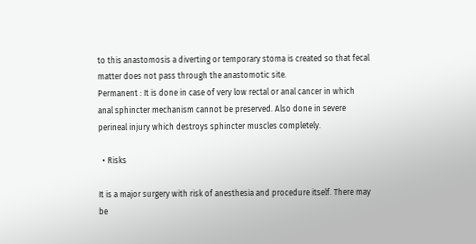to this anastomosis a diverting or temporary stoma is created so that fecal matter does not pass through the anastomotic site.
Permanent : It is done in case of very low rectal or anal cancer in which anal sphincter mechanism cannot be preserved. Also done in severe perineal injury which destroys sphincter muscles completely.

  • Risks

It is a major surgery with risk of anesthesia and procedure itself. There may be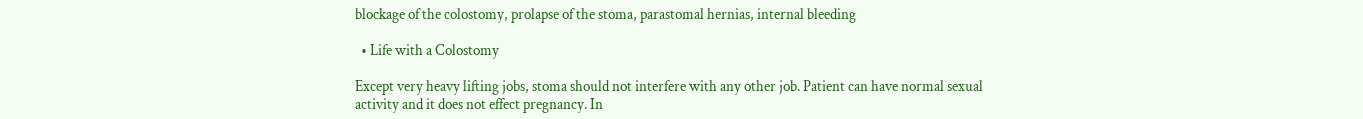blockage of the colostomy, prolapse of the stoma, parastomal hernias, internal bleeding

  • Life with a Colostomy

Except very heavy lifting jobs, stoma should not interfere with any other job. Patient can have normal sexual activity and it does not effect pregnancy. In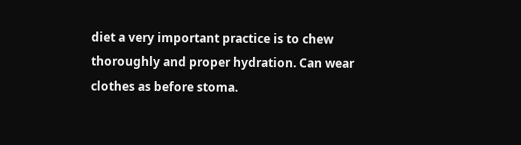diet a very important practice is to chew thoroughly and proper hydration. Can wear clothes as before stoma.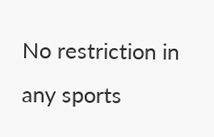No restriction in any sports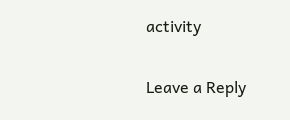activity

Leave a Reply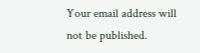Your email address will not be published.